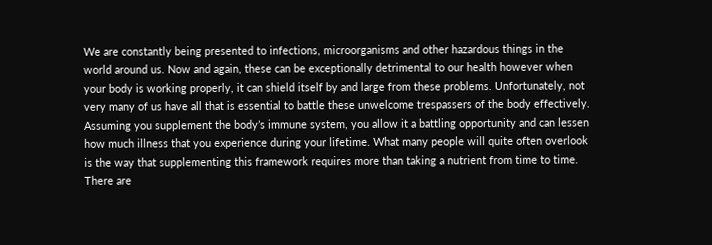We are constantly being presented to infections, microorganisms and other hazardous things in the world around us. Now and again, these can be exceptionally detrimental to our health however when your body is working properly, it can shield itself by and large from these problems. Unfortunately, not very many of us have all that is essential to battle these unwelcome trespassers of the body effectively. Assuming you supplement the body’s immune system, you allow it a battling opportunity and can lessen how much illness that you experience during your lifetime. What many people will quite often overlook is the way that supplementing this framework requires more than taking a nutrient from time to time. There are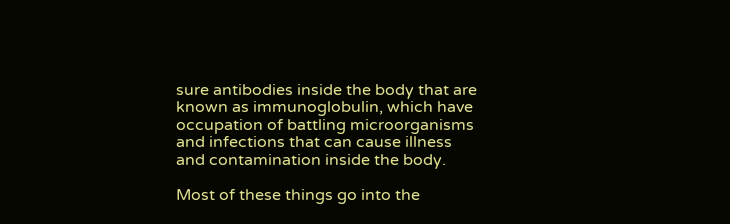sure antibodies inside the body that are known as immunoglobulin, which have occupation of battling microorganisms and infections that can cause illness and contamination inside the body.

Most of these things go into the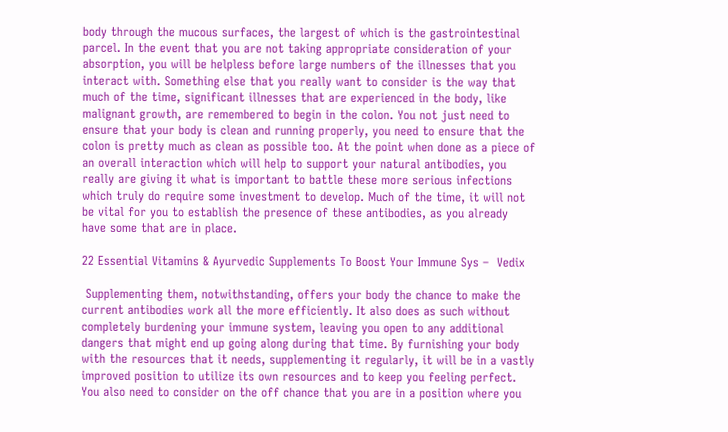body through the mucous surfaces, the largest of which is the gastrointestinal parcel. In the event that you are not taking appropriate consideration of your absorption, you will be helpless before large numbers of the illnesses that you interact with. Something else that you really want to consider is the way that much of the time, significant illnesses that are experienced in the body, like malignant growth, are remembered to begin in the colon. You not just need to ensure that your body is clean and running properly, you need to ensure that the colon is pretty much as clean as possible too. At the point when done as a piece of an overall interaction which will help to support your natural antibodies, you really are giving it what is important to battle these more serious infections which truly do require some investment to develop. Much of the time, it will not be vital for you to establish the presence of these antibodies, as you already have some that are in place.

22 Essential Vitamins & Ayurvedic Supplements To Boost Your Immune Sys –  Vedix

 Supplementing them, notwithstanding, offers your body the chance to make the current antibodies work all the more efficiently. It also does as such without completely burdening your immune system, leaving you open to any additional dangers that might end up going along during that time. By furnishing your body with the resources that it needs, supplementing it regularly, it will be in a vastly improved position to utilize its own resources and to keep you feeling perfect. You also need to consider on the off chance that you are in a position where you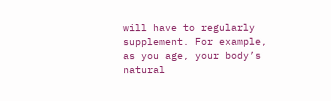will have to regularly supplement. For example, as you age, your body’s natural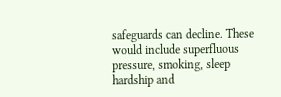safeguards can decline. These would include superfluous pressure, smoking, sleep hardship and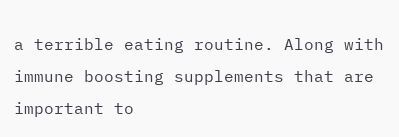a terrible eating routine. Along with immune boosting supplements that are important to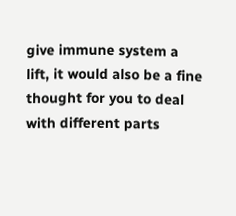give immune system a lift, it would also be a fine thought for you to deal with different parts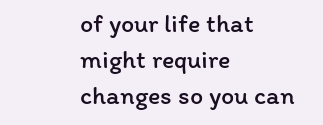of your life that might require changes so you can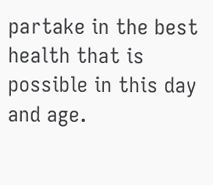partake in the best health that is possible in this day and age.